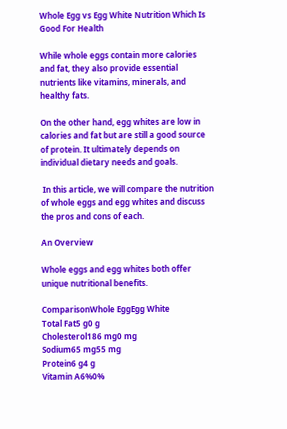Whole Egg vs Egg White Nutrition Which Is Good For Health

While whole eggs contain more calories and fat, they also provide essential nutrients like vitamins, minerals, and healthy fats.

On the other hand, egg whites are low in calories and fat but are still a good source of protein. It ultimately depends on individual dietary needs and goals.

 In this article, we will compare the nutrition of whole eggs and egg whites and discuss the pros and cons of each.

An Overview

Whole eggs and egg whites both offer unique nutritional benefits.

ComparisonWhole EggEgg White
Total Fat5 g0 g
Cholesterol186 mg0 mg
Sodium65 mg55 mg
Protein6 g4 g
Vitamin A6%0%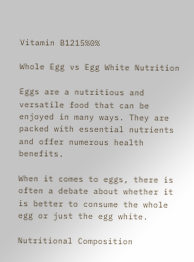Vitamin B1215%0%

Whole Egg vs Egg White Nutrition

Eggs are a nutritious and versatile food that can be enjoyed in many ways. They are packed with essential nutrients and offer numerous health benefits.

When it comes to eggs, there is often a debate about whether it is better to consume the whole egg or just the egg white.

Nutritional Composition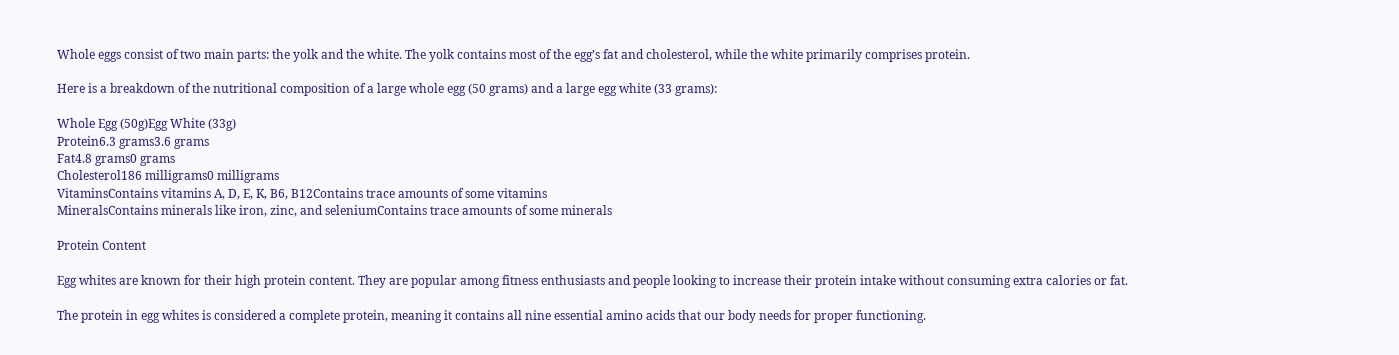Whole eggs consist of two main parts: the yolk and the white. The yolk contains most of the egg’s fat and cholesterol, while the white primarily comprises protein.

Here is a breakdown of the nutritional composition of a large whole egg (50 grams) and a large egg white (33 grams):

Whole Egg (50g)Egg White (33g)
Protein6.3 grams3.6 grams
Fat4.8 grams0 grams
Cholesterol186 milligrams0 milligrams
VitaminsContains vitamins A, D, E, K, B6, B12Contains trace amounts of some vitamins
MineralsContains minerals like iron, zinc, and seleniumContains trace amounts of some minerals

Protein Content

Egg whites are known for their high protein content. They are popular among fitness enthusiasts and people looking to increase their protein intake without consuming extra calories or fat.

The protein in egg whites is considered a complete protein, meaning it contains all nine essential amino acids that our body needs for proper functioning.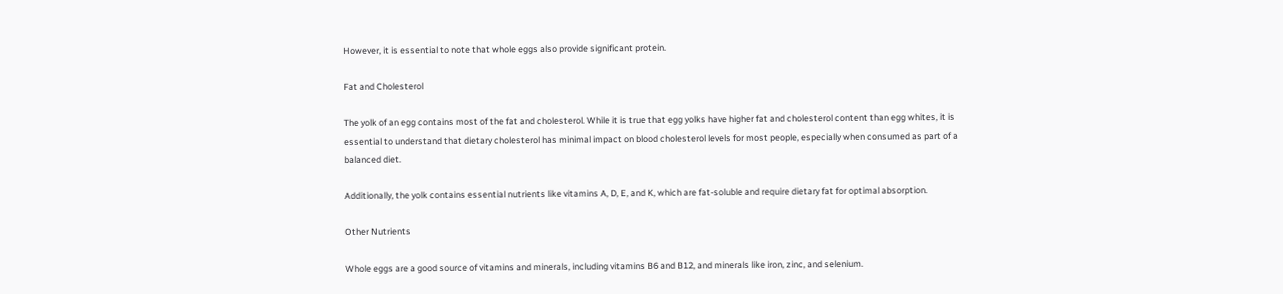However, it is essential to note that whole eggs also provide significant protein.

Fat and Cholesterol

The yolk of an egg contains most of the fat and cholesterol. While it is true that egg yolks have higher fat and cholesterol content than egg whites, it is essential to understand that dietary cholesterol has minimal impact on blood cholesterol levels for most people, especially when consumed as part of a balanced diet.

Additionally, the yolk contains essential nutrients like vitamins A, D, E, and K, which are fat-soluble and require dietary fat for optimal absorption.

Other Nutrients

Whole eggs are a good source of vitamins and minerals, including vitamins B6 and B12, and minerals like iron, zinc, and selenium.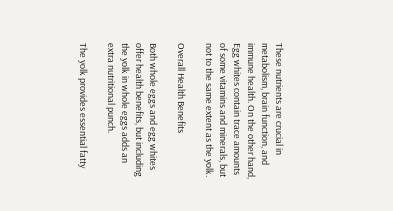These nutrients are crucial in metabolism, brain function, and immune health. On the other hand, Egg whites contain trace amounts of some vitamins and minerals, but not to the same extent as the yolk.

Overall Health Benefits

Both whole eggs and egg whites offer health benefits, but including the yolk in whole eggs adds an extra nutritional punch.

The yolk provides essential fatty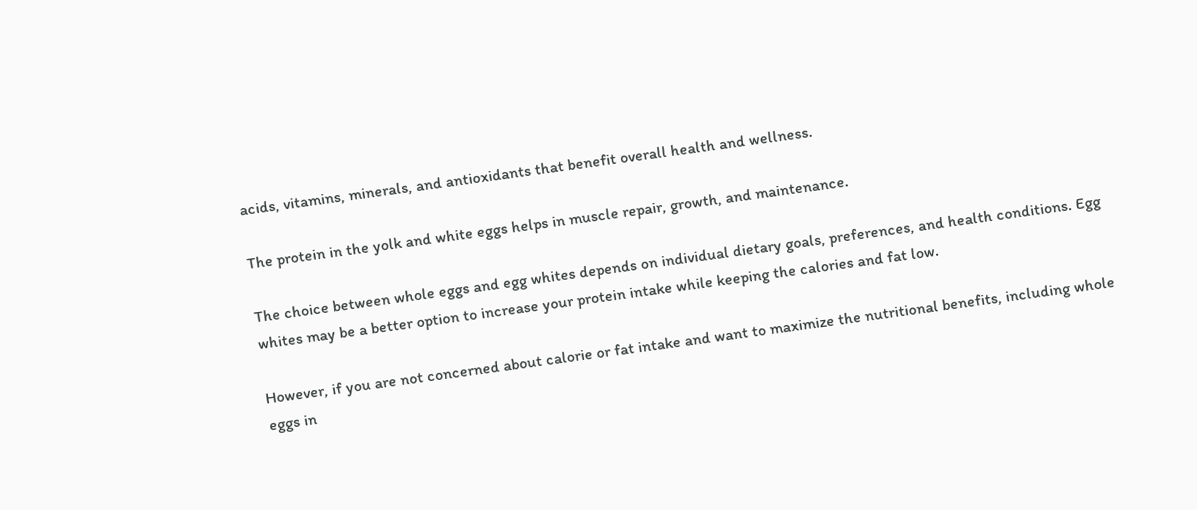acids, vitamins, minerals, and antioxidants that benefit overall health and wellness.

The protein in the yolk and white eggs helps in muscle repair, growth, and maintenance.

The choice between whole eggs and egg whites depends on individual dietary goals, preferences, and health conditions. Egg whites may be a better option to increase your protein intake while keeping the calories and fat low.

However, if you are not concerned about calorie or fat intake and want to maximize the nutritional benefits, including whole eggs in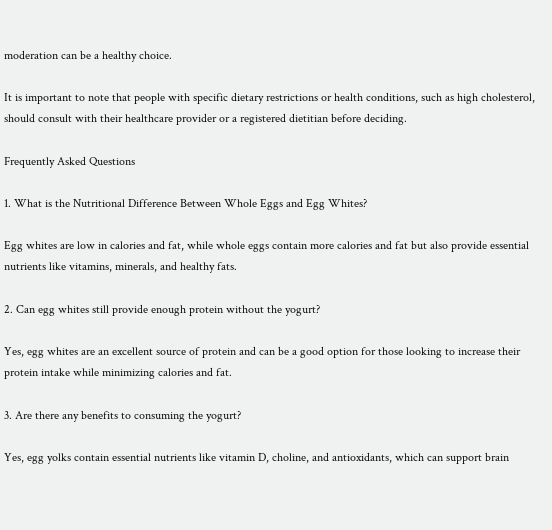moderation can be a healthy choice.

It is important to note that people with specific dietary restrictions or health conditions, such as high cholesterol, should consult with their healthcare provider or a registered dietitian before deciding.

Frequently Asked Questions

1. What is the Nutritional Difference Between Whole Eggs and Egg Whites?

Egg whites are low in calories and fat, while whole eggs contain more calories and fat but also provide essential nutrients like vitamins, minerals, and healthy fats.

2. Can egg whites still provide enough protein without the yogurt?

Yes, egg whites are an excellent source of protein and can be a good option for those looking to increase their protein intake while minimizing calories and fat.

3. Are there any benefits to consuming the yogurt?

Yes, egg yolks contain essential nutrients like vitamin D, choline, and antioxidants, which can support brain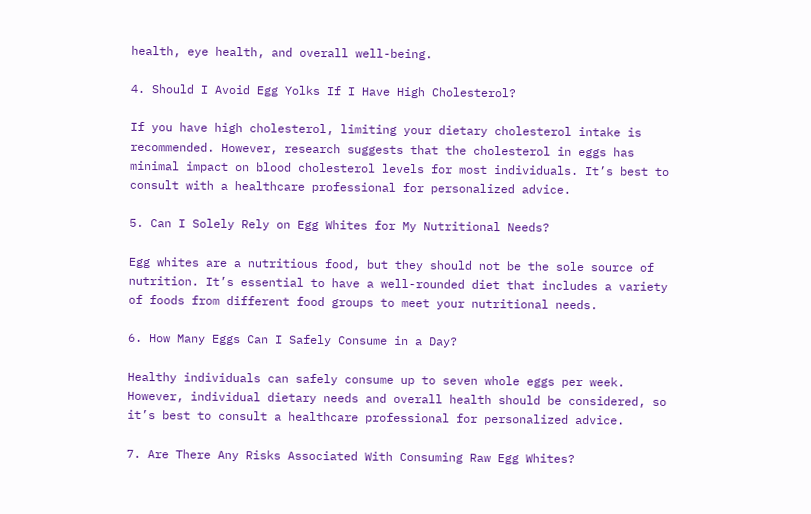health, eye health, and overall well-being.

4. Should I Avoid Egg Yolks If I Have High Cholesterol?

If you have high cholesterol, limiting your dietary cholesterol intake is recommended. However, research suggests that the cholesterol in eggs has minimal impact on blood cholesterol levels for most individuals. It’s best to consult with a healthcare professional for personalized advice.

5. Can I Solely Rely on Egg Whites for My Nutritional Needs?

Egg whites are a nutritious food, but they should not be the sole source of nutrition. It’s essential to have a well-rounded diet that includes a variety of foods from different food groups to meet your nutritional needs.

6. How Many Eggs Can I Safely Consume in a Day?

Healthy individuals can safely consume up to seven whole eggs per week. However, individual dietary needs and overall health should be considered, so it’s best to consult a healthcare professional for personalized advice.

7. Are There Any Risks Associated With Consuming Raw Egg Whites?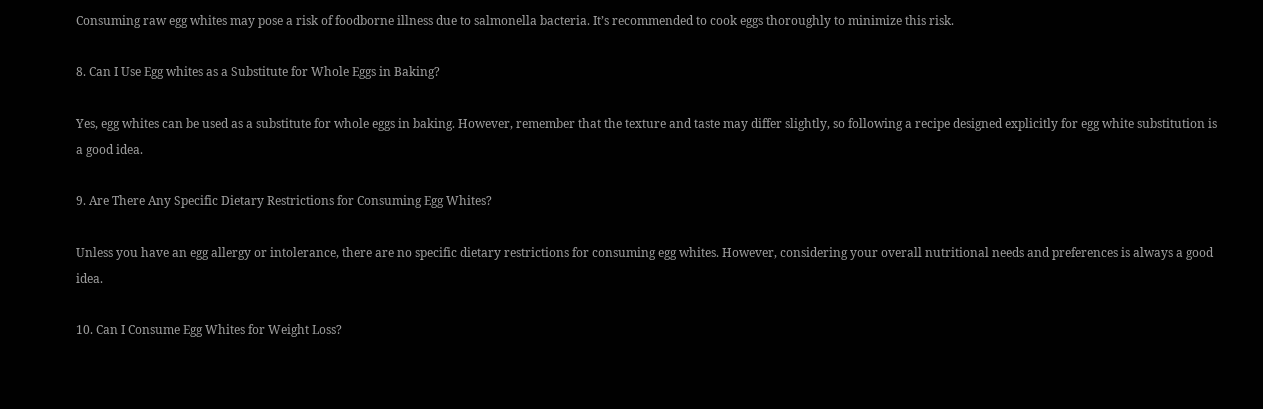Consuming raw egg whites may pose a risk of foodborne illness due to salmonella bacteria. It’s recommended to cook eggs thoroughly to minimize this risk.

8. Can I Use Egg whites as a Substitute for Whole Eggs in Baking?

Yes, egg whites can be used as a substitute for whole eggs in baking. However, remember that the texture and taste may differ slightly, so following a recipe designed explicitly for egg white substitution is a good idea.

9. Are There Any Specific Dietary Restrictions for Consuming Egg Whites?

Unless you have an egg allergy or intolerance, there are no specific dietary restrictions for consuming egg whites. However, considering your overall nutritional needs and preferences is always a good idea.

10. Can I Consume Egg Whites for Weight Loss?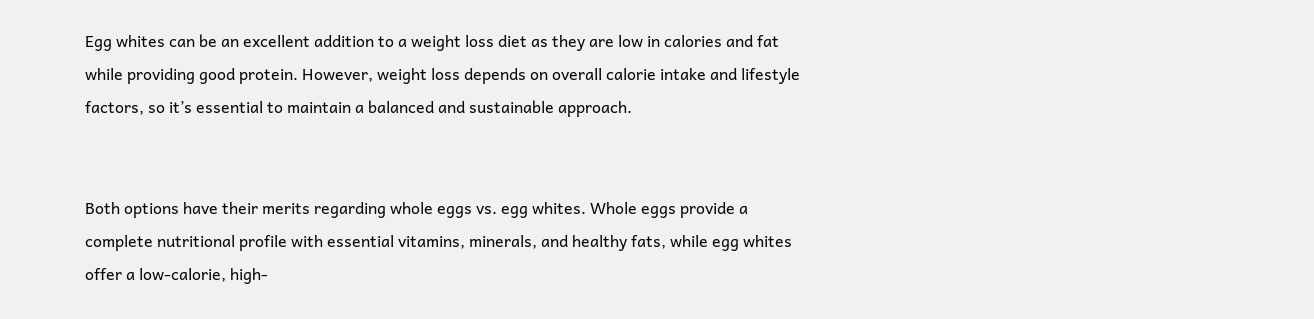Egg whites can be an excellent addition to a weight loss diet as they are low in calories and fat while providing good protein. However, weight loss depends on overall calorie intake and lifestyle factors, so it’s essential to maintain a balanced and sustainable approach.


Both options have their merits regarding whole eggs vs. egg whites. Whole eggs provide a complete nutritional profile with essential vitamins, minerals, and healthy fats, while egg whites offer a low-calorie, high-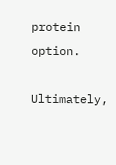protein option.

Ultimately,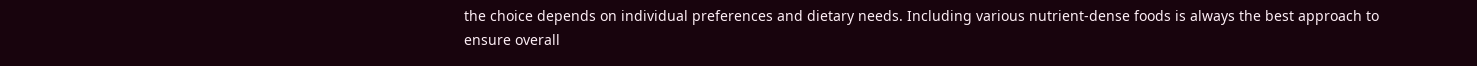the choice depends on individual preferences and dietary needs. Including various nutrient-dense foods is always the best approach to ensure overall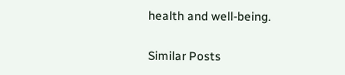health and well-being.

Similar Posts